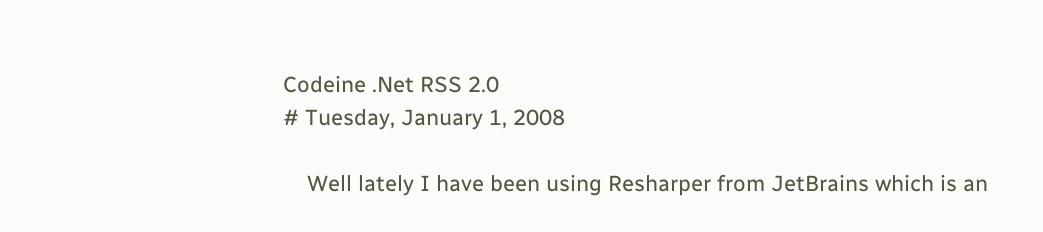Codeine .Net RSS 2.0
# Tuesday, January 1, 2008

    Well lately I have been using Resharper from JetBrains which is an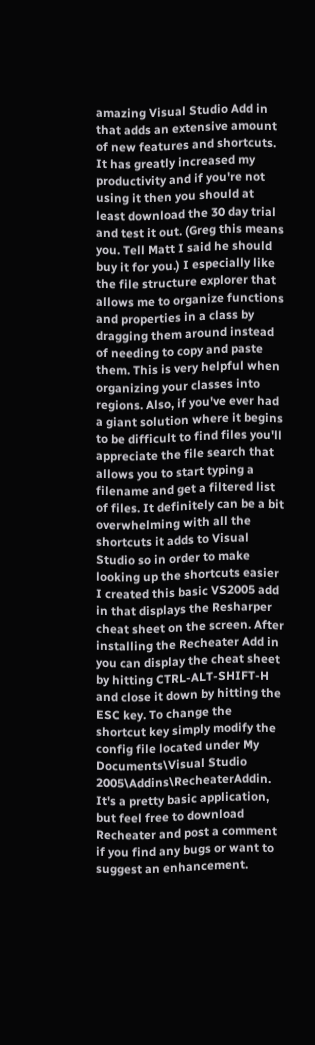amazing Visual Studio Add in that adds an extensive amount of new features and shortcuts. It has greatly increased my productivity and if you're not using it then you should at least download the 30 day trial and test it out. (Greg this means you. Tell Matt I said he should buy it for you.) I especially like the file structure explorer that allows me to organize functions and properties in a class by dragging them around instead of needing to copy and paste them. This is very helpful when organizing your classes into regions. Also, if you've ever had a giant solution where it begins to be difficult to find files you'll appreciate the file search that allows you to start typing a filename and get a filtered list of files. It definitely can be a bit overwhelming with all the shortcuts it adds to Visual Studio so in order to make looking up the shortcuts easier I created this basic VS2005 add in that displays the Resharper cheat sheet on the screen. After installing the Recheater Add in you can display the cheat sheet by hitting CTRL-ALT-SHIFT-H and close it down by hitting the ESC key. To change the shortcut key simply modify the config file located under My Documents\Visual Studio 2005\Addins\RecheaterAddin. It's a pretty basic application, but feel free to download Recheater and post a comment if you find any bugs or want to suggest an enhancement.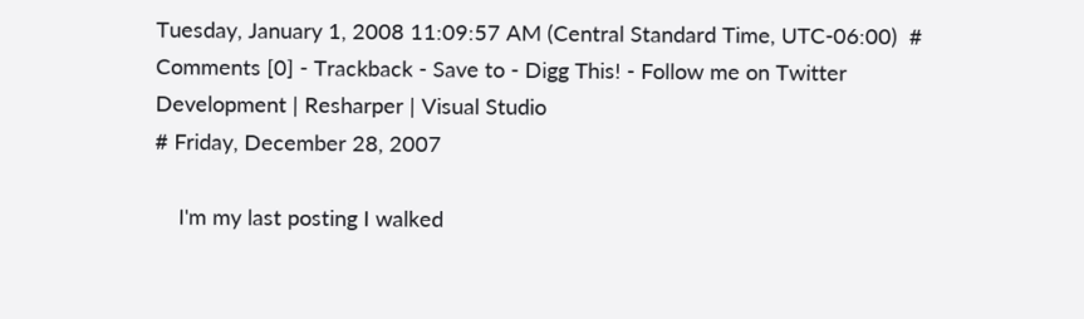Tuesday, January 1, 2008 11:09:57 AM (Central Standard Time, UTC-06:00)  #    Comments [0] - Trackback - Save to - Digg This! - Follow me on Twitter
Development | Resharper | Visual Studio
# Friday, December 28, 2007

    I'm my last posting I walked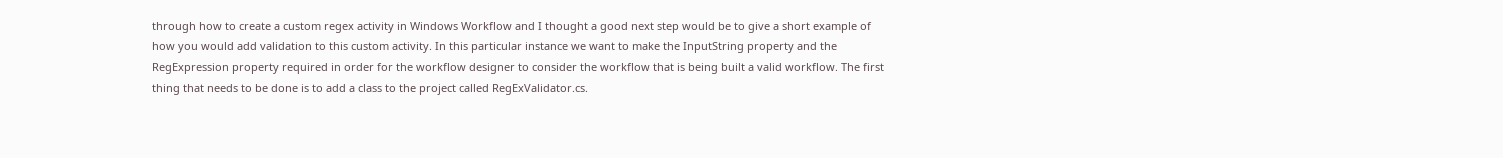through how to create a custom regex activity in Windows Workflow and I thought a good next step would be to give a short example of how you would add validation to this custom activity. In this particular instance we want to make the InputString property and the RegExpression property required in order for the workflow designer to consider the workflow that is being built a valid workflow. The first thing that needs to be done is to add a class to the project called RegExValidator.cs.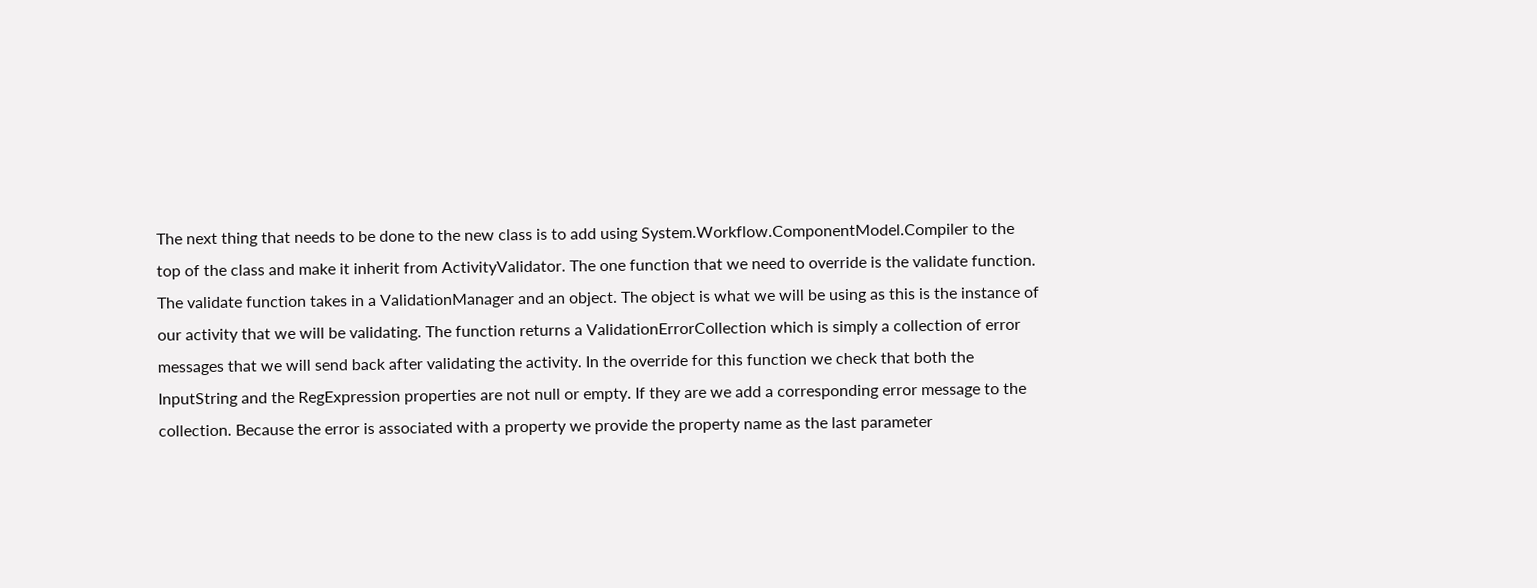The next thing that needs to be done to the new class is to add using System.Workflow.ComponentModel.Compiler to the top of the class and make it inherit from ActivityValidator. The one function that we need to override is the validate function. The validate function takes in a ValidationManager and an object. The object is what we will be using as this is the instance of our activity that we will be validating. The function returns a ValidationErrorCollection which is simply a collection of error messages that we will send back after validating the activity. In the override for this function we check that both the InputString and the RegExpression properties are not null or empty. If they are we add a corresponding error message to the collection. Because the error is associated with a property we provide the property name as the last parameter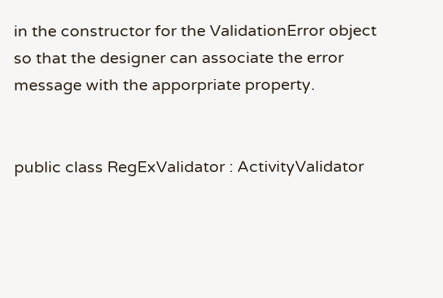in the constructor for the ValidationError object so that the designer can associate the error message with the apporpriate property.


public class RegExValidator : ActivityValidator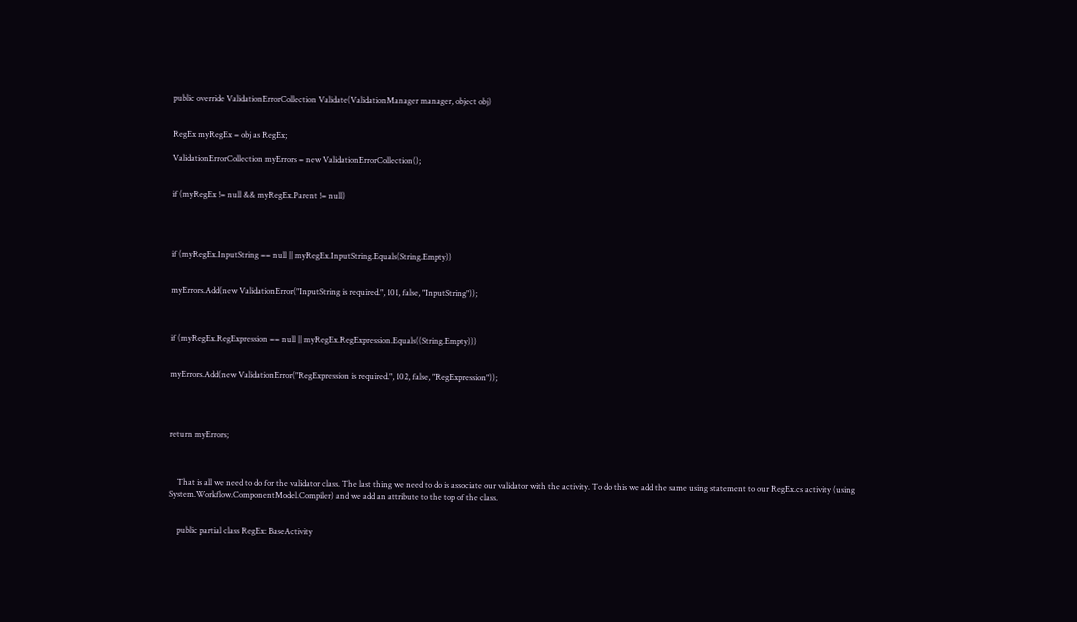public override ValidationErrorCollection Validate(ValidationManager manager, object obj)


RegEx myRegEx = obj as RegEx;

ValidationErrorCollection myErrors = new ValidationErrorCollection();


if (myRegEx != null && myRegEx.Parent != null)




if (myRegEx.InputString == null || myRegEx.InputString.Equals(String.Empty))


myErrors.Add(new ValidationError("InputString is required.", 101, false, "InputString"));



if (myRegEx.RegExpression == null || myRegEx.RegExpression.Equals((String.Empty)))


myErrors.Add(new ValidationError("RegExpression is required.", 102, false, "RegExpression"));




return myErrors;



    That is all we need to do for the validator class. The last thing we need to do is associate our validator with the activity. To do this we add the same using statement to our RegEx.cs activity (using System.Workflow.ComponentModel.Compiler) and we add an attribute to the top of the class.


    public partial class RegEx: BaseActivity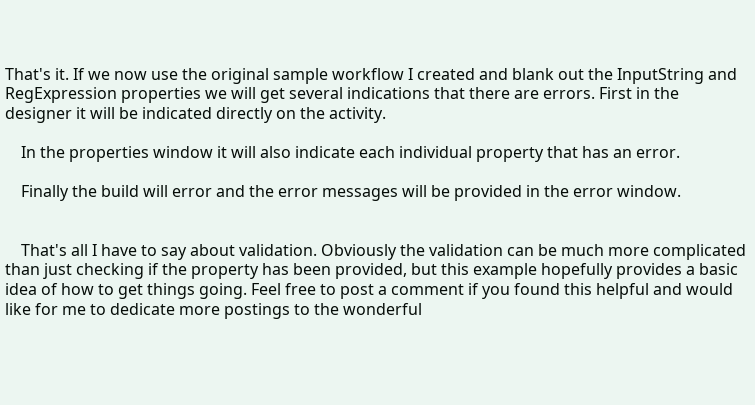That's it. If we now use the original sample workflow I created and blank out the InputString and RegExpression properties we will get several indications that there are errors. First in the designer it will be indicated directly on the activity.

    In the properties window it will also indicate each individual property that has an error.

    Finally the build will error and the error messages will be provided in the error window.


    That's all I have to say about validation. Obviously the validation can be much more complicated than just checking if the property has been provided, but this example hopefully provides a basic idea of how to get things going. Feel free to post a comment if you found this helpful and would like for me to dedicate more postings to the wonderful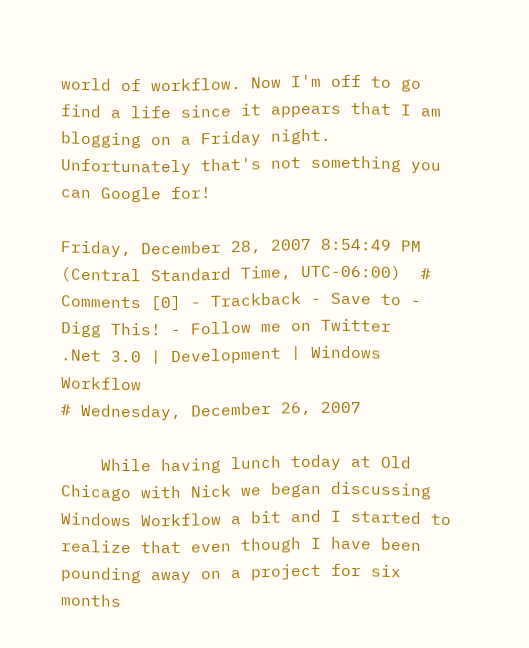world of workflow. Now I'm off to go find a life since it appears that I am blogging on a Friday night. Unfortunately that's not something you can Google for!

Friday, December 28, 2007 8:54:49 PM (Central Standard Time, UTC-06:00)  #    Comments [0] - Trackback - Save to - Digg This! - Follow me on Twitter
.Net 3.0 | Development | Windows Workflow
# Wednesday, December 26, 2007

    While having lunch today at Old Chicago with Nick we began discussing Windows Workflow a bit and I started to realize that even though I have been pounding away on a project for six months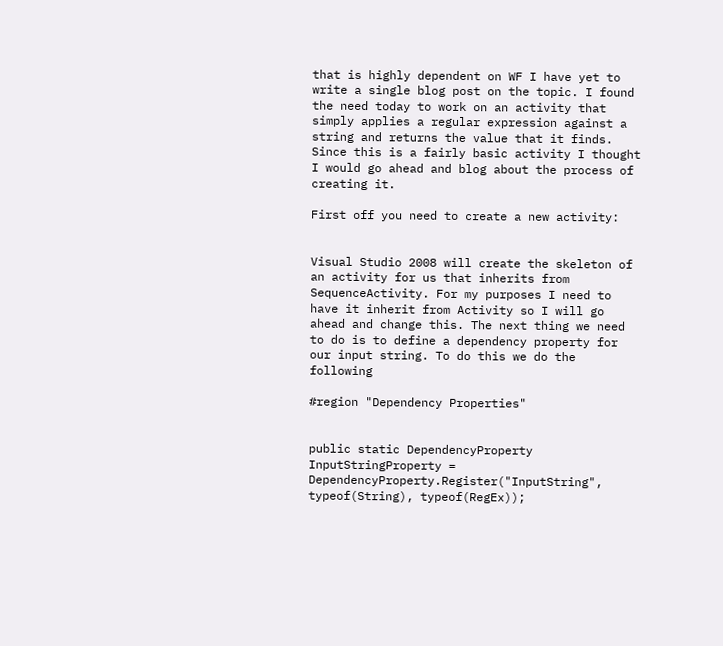that is highly dependent on WF I have yet to write a single blog post on the topic. I found the need today to work on an activity that simply applies a regular expression against a string and returns the value that it finds. Since this is a fairly basic activity I thought I would go ahead and blog about the process of creating it.

First off you need to create a new activity:


Visual Studio 2008 will create the skeleton of an activity for us that inherits from SequenceActivity. For my purposes I need to have it inherit from Activity so I will go ahead and change this. The next thing we need to do is to define a dependency property for our input string. To do this we do the following

#region "Dependency Properties"


public static DependencyProperty InputStringProperty = DependencyProperty.Register("InputString", typeof(String), typeof(RegEx));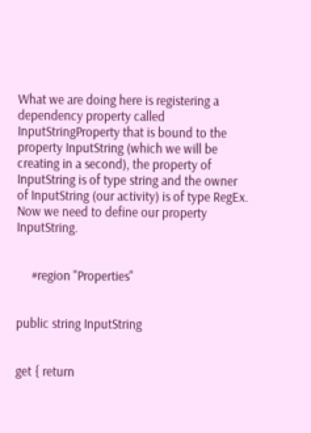What we are doing here is registering a dependency property called InputStringProperty that is bound to the property InputString (which we will be creating in a second), the property of InputString is of type string and the owner of InputString (our activity) is of type RegEx. Now we need to define our property InputString.


     #region "Properties"


public string InputString


get { return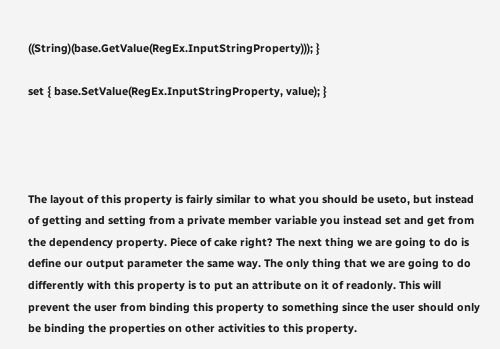((String)(base.GetValue(RegEx.InputStringProperty))); }

set { base.SetValue(RegEx.InputStringProperty, value); }




The layout of this property is fairly similar to what you should be useto, but instead of getting and setting from a private member variable you instead set and get from the dependency property. Piece of cake right? The next thing we are going to do is define our output parameter the same way. The only thing that we are going to do differently with this property is to put an attribute on it of readonly. This will prevent the user from binding this property to something since the user should only be binding the properties on other activities to this property.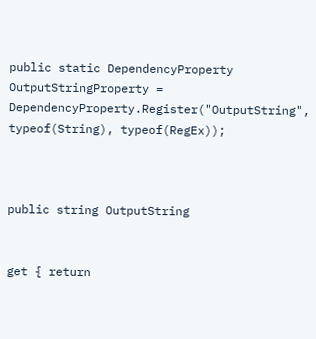public static DependencyProperty OutputStringProperty = DependencyProperty.Register("OutputString", typeof(String), typeof(RegEx));



public string OutputString


get { return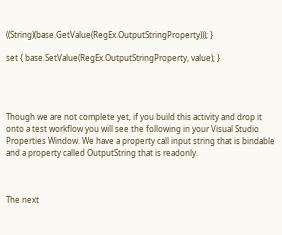((String)(base.GetValue(RegEx.OutputStringProperty))); }

set { base.SetValue(RegEx.OutputStringProperty, value); }




Though we are not complete yet, if you build this activity and drop it onto a test workflow you will see the following in your Visual Studio Properties Window. We have a property call input string that is bindable and a property called OutputString that is readonly.



The next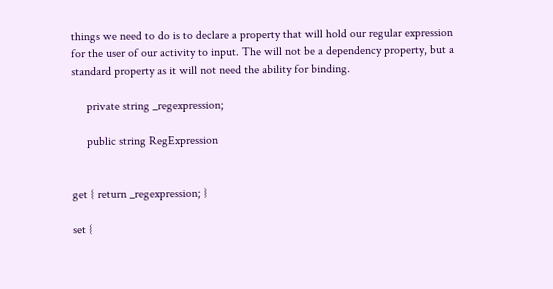things we need to do is to declare a property that will hold our regular expression for the user of our activity to input. The will not be a dependency property, but a standard property as it will not need the ability for binding.

     private string _regexpression;

     public string RegExpression


get { return _regexpression; }

set {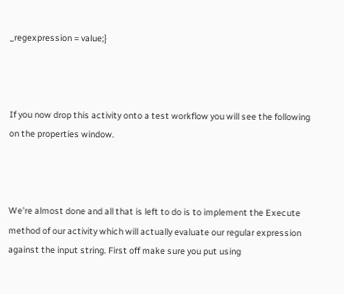_regexpression = value;}



If you now drop this activity onto a test workflow you will see the following on the properties window.



We're almost done and all that is left to do is to implement the Execute method of our activity which will actually evaluate our regular expression against the input string. First off make sure you put using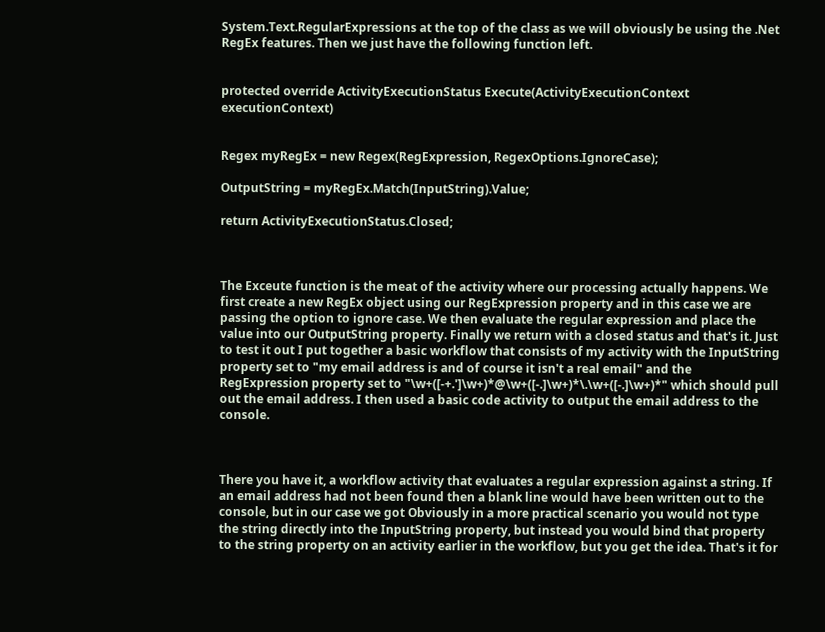System.Text.RegularExpressions at the top of the class as we will obviously be using the .Net RegEx features. Then we just have the following function left.


protected override ActivityExecutionStatus Execute(ActivityExecutionContext executionContext)


Regex myRegEx = new Regex(RegExpression, RegexOptions.IgnoreCase);

OutputString = myRegEx.Match(InputString).Value;

return ActivityExecutionStatus.Closed;



The Exceute function is the meat of the activity where our processing actually happens. We first create a new RegEx object using our RegExpression property and in this case we are passing the option to ignore case. We then evaluate the regular expression and place the value into our OutputString property. Finally we return with a closed status and that's it. Just to test it out I put together a basic workflow that consists of my activity with the InputString property set to "my email address is and of course it isn't a real email" and the RegExpression property set to "\w+([-+.']\w+)*@\w+([-.]\w+)*\.\w+([-.]\w+)*" which should pull out the email address. I then used a basic code activity to output the email address to the console.



There you have it, a workflow activity that evaluates a regular expression against a string. If an email address had not been found then a blank line would have been written out to the console, but in our case we got Obviously in a more practical scenario you would not type the string directly into the InputString property, but instead you would bind that property to the string property on an activity earlier in the workflow, but you get the idea. That's it for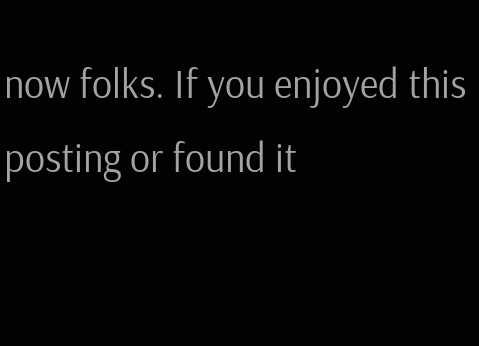now folks. If you enjoyed this posting or found it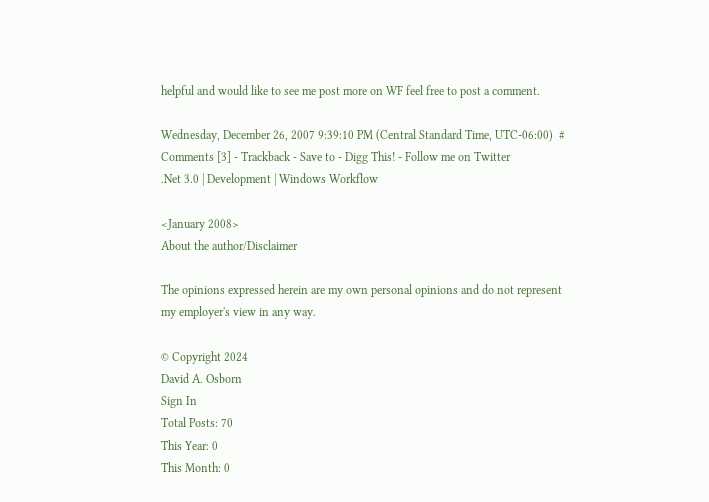helpful and would like to see me post more on WF feel free to post a comment.

Wednesday, December 26, 2007 9:39:10 PM (Central Standard Time, UTC-06:00)  #    Comments [3] - Trackback - Save to - Digg This! - Follow me on Twitter
.Net 3.0 | Development | Windows Workflow

<January 2008>
About the author/Disclaimer

The opinions expressed herein are my own personal opinions and do not represent my employer's view in any way.

© Copyright 2024
David A. Osborn
Sign In
Total Posts: 70
This Year: 0
This Month: 0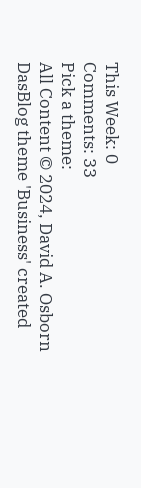This Week: 0
Comments: 33
Pick a theme:
All Content © 2024, David A. Osborn
DasBlog theme 'Business' created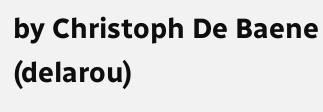by Christoph De Baene (delarou)